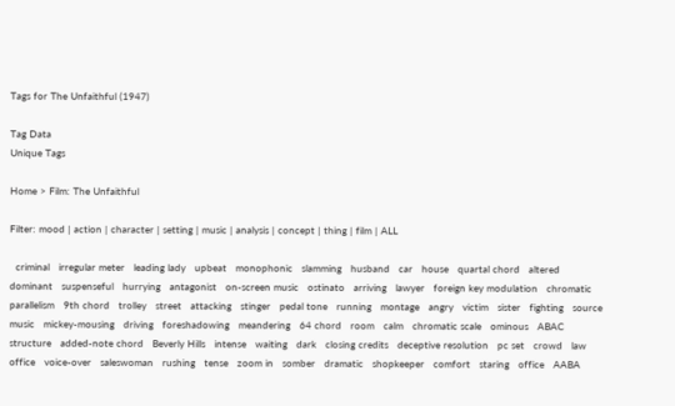Tags for The Unfaithful (1947)

Tag Data
Unique Tags

Home > Film: The Unfaithful

Filter: mood | action | character | setting | music | analysis | concept | thing | film | ALL

  criminal   irregular meter   leading lady   upbeat   monophonic   slamming   husband   car   house   quartal chord   altered dominant   suspenseful   hurrying   antagonist   on-screen music   ostinato   arriving   lawyer   foreign key modulation   chromatic parallelism   9th chord   trolley   street   attacking   stinger   pedal tone   running   montage   angry   victim   sister   fighting   source music   mickey-mousing   driving   foreshadowing   meandering   64 chord   room   calm   chromatic scale   ominous   ABAC structure   added-note chord   Beverly Hills   intense   waiting   dark   closing credits   deceptive resolution   pc set   crowd   law office   voice-over   saleswoman   rushing   tense   zoom in   somber   dramatic   shopkeeper   comfort   staring   office   AABA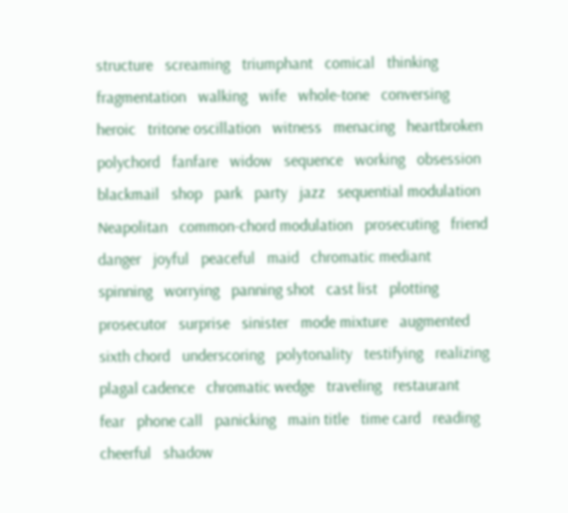structure   screaming   triumphant   comical   thinking   fragmentation   walking   wife   whole-tone   conversing   heroic   tritone oscillation   witness   menacing   heartbroken   polychord   fanfare   widow   sequence   working   obsession   blackmail   shop   park   party   jazz   sequential modulation   Neapolitan   common-chord modulation   prosecuting   friend   danger   joyful   peaceful   maid   chromatic mediant   spinning   worrying   panning shot   cast list   plotting   prosecutor   surprise   sinister   mode mixture   augmented sixth chord   underscoring   polytonality   testifying   realizing   plagal cadence   chromatic wedge   traveling   restaurant   fear   phone call   panicking   main title   time card   reading   cheerful   shadow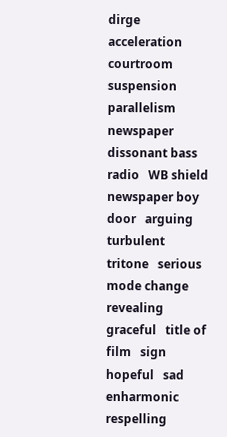dirge   acceleration   courtroom   suspension   parallelism   newspaper   dissonant bass   radio   WB shield   newspaper boy   door   arguing   turbulent   tritone   serious   mode change   revealing   graceful   title of film   sign   hopeful   sad   enharmonic respelling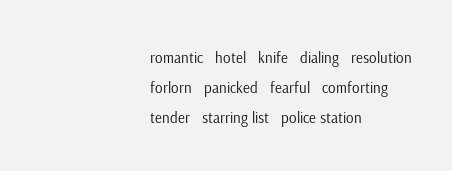romantic   hotel   knife   dialing   resolution   forlorn   panicked   fearful   comforting   tender   starring list   police station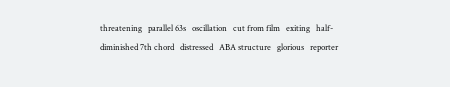threatening   parallel 63s   oscillation   cut from film   exiting   half-diminished 7th chord   distressed   ABA structure   glorious   reporter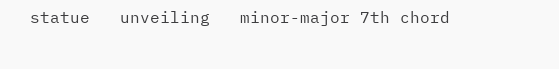statue   unveiling   minor-major 7th chord